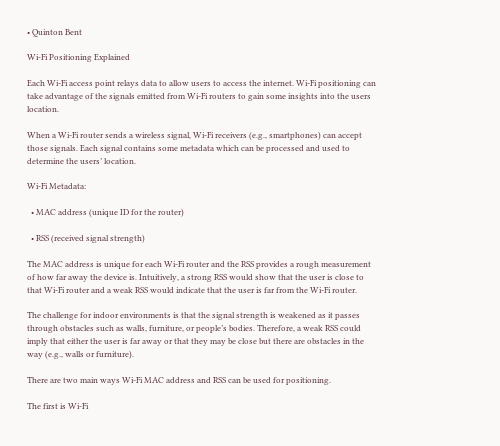• Quinton Bent

Wi-Fi Positioning Explained

Each Wi-Fi access point relays data to allow users to access the internet. Wi-Fi positioning can take advantage of the signals emitted from Wi-Fi routers to gain some insights into the users location.

When a Wi-Fi router sends a wireless signal, Wi-Fi receivers (e.g., smartphones) can accept those signals. Each signal contains some metadata which can be processed and used to determine the users’ location.

Wi-Fi Metadata:

  • MAC address (unique ID for the router)

  • RSS (received signal strength)

The MAC address is unique for each Wi-Fi router and the RSS provides a rough measurement of how far away the device is. Intuitively, a strong RSS would show that the user is close to that Wi-Fi router and a weak RSS would indicate that the user is far from the Wi-Fi router.

The challenge for indoor environments is that the signal strength is weakened as it passes through obstacles such as walls, furniture, or people’s bodies. Therefore, a weak RSS could imply that either the user is far away or that they may be close but there are obstacles in the way (e.g., walls or furniture).

There are two main ways Wi-Fi MAC address and RSS can be used for positioning.

The first is Wi-Fi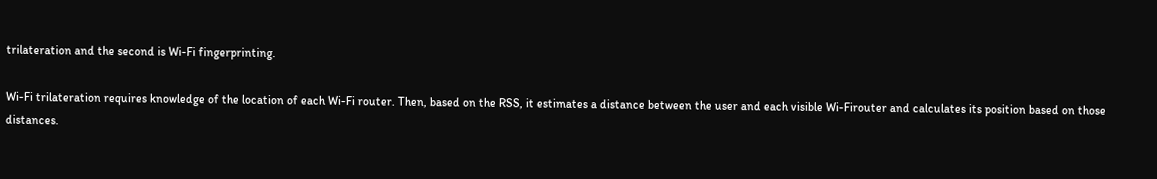trilateration and the second is Wi-Fi fingerprinting.

Wi-Fi trilateration requires knowledge of the location of each Wi-Fi router. Then, based on the RSS, it estimates a distance between the user and each visible Wi-Firouter and calculates its position based on those distances.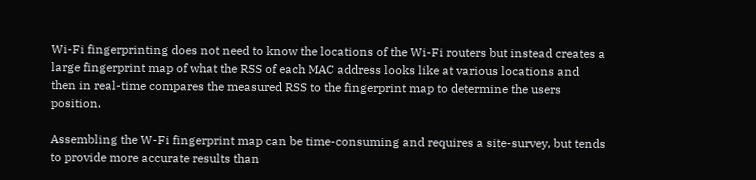Wi-Fi fingerprinting does not need to know the locations of the Wi-Fi routers but instead creates a large fingerprint map of what the RSS of each MAC address looks like at various locations and then in real-time compares the measured RSS to the fingerprint map to determine the users position.

Assembling the W-Fi fingerprint map can be time-consuming and requires a site-survey, but tends to provide more accurate results than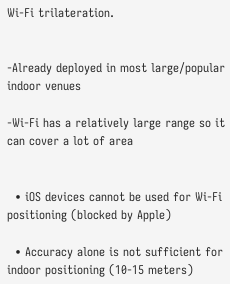Wi-Fi trilateration.


-Already deployed in most large/popular indoor venues

-Wi-Fi has a relatively large range so it can cover a lot of area


  • iOS devices cannot be used for Wi-Fi positioning (blocked by Apple)

  • Accuracy alone is not sufficient for indoor positioning (10-15 meters)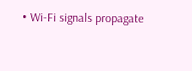• Wi-Fi signals propagate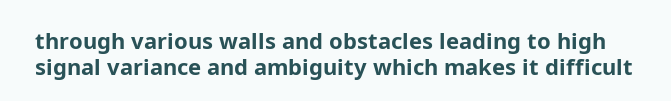through various walls and obstacles leading to high signal variance and ambiguity which makes it difficult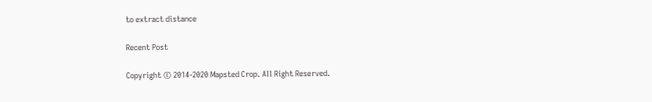to extract distance

Recent Post

Copyright © 2014-2020 Mapsted Crop. All Right Reserved.